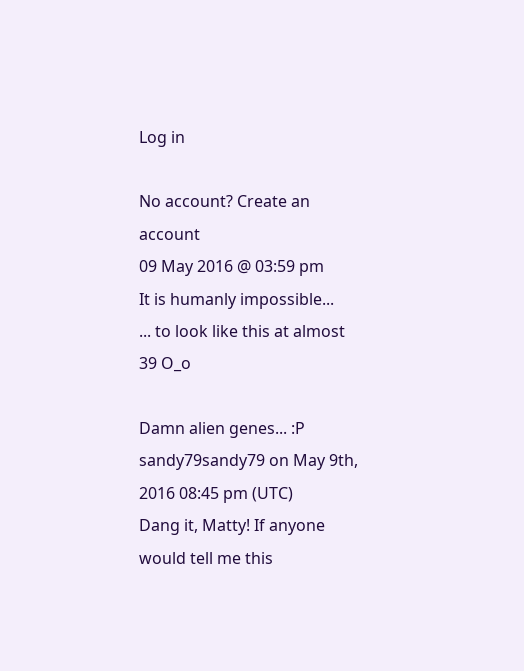Log in

No account? Create an account
09 May 2016 @ 03:59 pm
It is humanly impossible...
... to look like this at almost 39 O_o

Damn alien genes... :P
sandy79sandy79 on May 9th, 2016 08:45 pm (UTC)
Dang it, Matty! If anyone would tell me this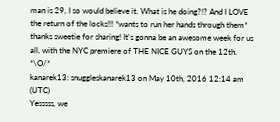man is 29, I so would believe it. What is he doing?!? And I LOVE the return of the locks!!! *wants to run her hands through them* thanks sweetie for sharing! It's gonna be an awesome week for us all, with the NYC premiere of THE NICE GUYS on the 12th. *\O/*
kanarek13: snuggleskanarek13 on May 10th, 2016 12:14 am (UTC)
Yesssss, we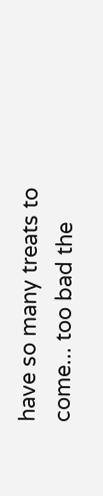have so many treats to come... too bad the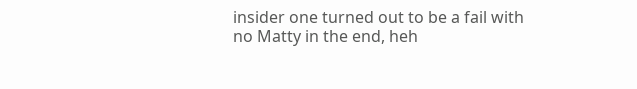insider one turned out to be a fail with no Matty in the end, heh